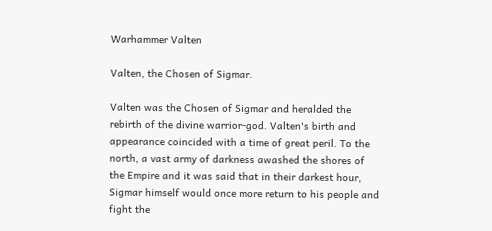Warhammer Valten

Valten, the Chosen of Sigmar.

Valten was the Chosen of Sigmar and heralded the rebirth of the divine warrior-god. Valten's birth and appearance coincided with a time of great peril. To the north, a vast army of darkness awashed the shores of the Empire and it was said that in their darkest hour, Sigmar himself would once more return to his people and fight the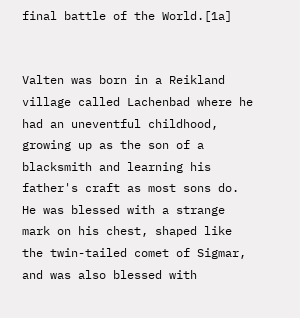final battle of the World.[1a]


Valten was born in a Reikland village called Lachenbad where he had an uneventful childhood, growing up as the son of a blacksmith and learning his father's craft as most sons do. He was blessed with a strange mark on his chest, shaped like the twin-tailed comet of Sigmar, and was also blessed with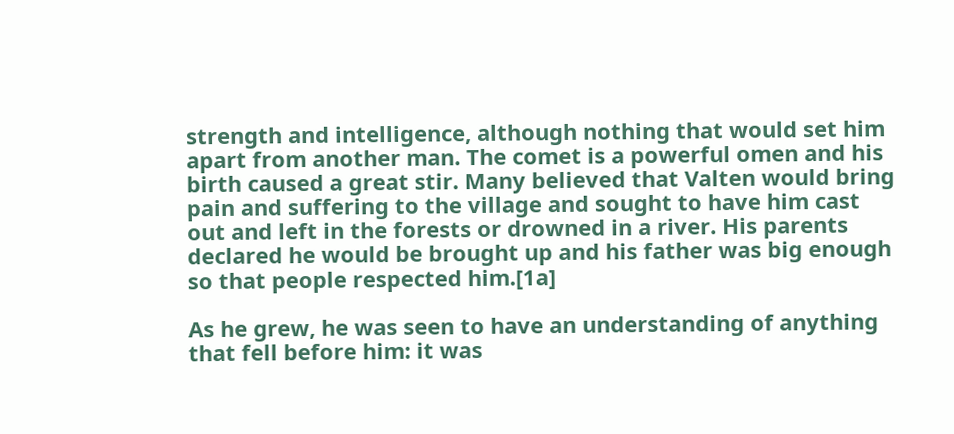strength and intelligence, although nothing that would set him apart from another man. The comet is a powerful omen and his birth caused a great stir. Many believed that Valten would bring pain and suffering to the village and sought to have him cast out and left in the forests or drowned in a river. His parents declared he would be brought up and his father was big enough so that people respected him.[1a]

As he grew, he was seen to have an understanding of anything that fell before him: it was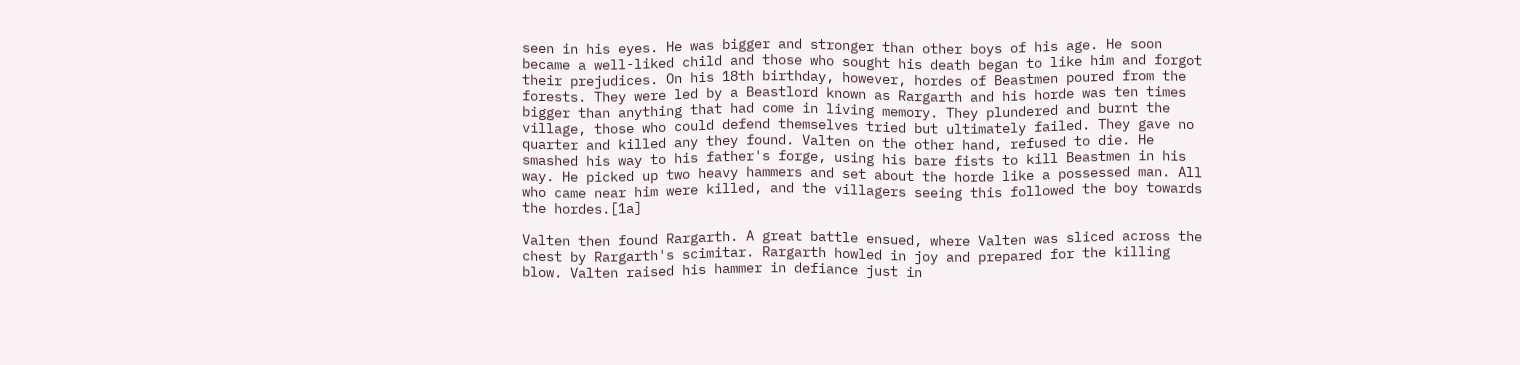seen in his eyes. He was bigger and stronger than other boys of his age. He soon became a well-liked child and those who sought his death began to like him and forgot their prejudices. On his 18th birthday, however, hordes of Beastmen poured from the forests. They were led by a Beastlord known as Rargarth and his horde was ten times bigger than anything that had come in living memory. They plundered and burnt the village, those who could defend themselves tried but ultimately failed. They gave no quarter and killed any they found. Valten on the other hand, refused to die. He smashed his way to his father's forge, using his bare fists to kill Beastmen in his way. He picked up two heavy hammers and set about the horde like a possessed man. All who came near him were killed, and the villagers seeing this followed the boy towards the hordes.[1a]

Valten then found Rargarth. A great battle ensued, where Valten was sliced across the chest by Rargarth's scimitar. Rargarth howled in joy and prepared for the killing blow. Valten raised his hammer in defiance just in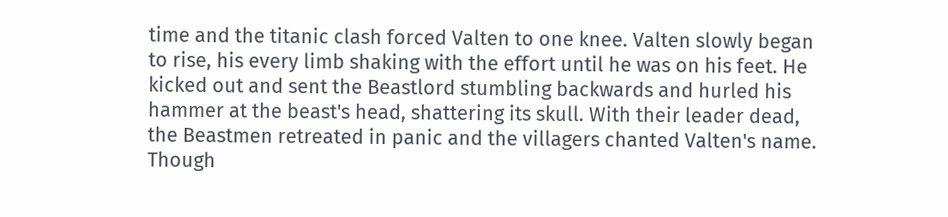time and the titanic clash forced Valten to one knee. Valten slowly began to rise, his every limb shaking with the effort until he was on his feet. He kicked out and sent the Beastlord stumbling backwards and hurled his hammer at the beast's head, shattering its skull. With their leader dead, the Beastmen retreated in panic and the villagers chanted Valten's name. Though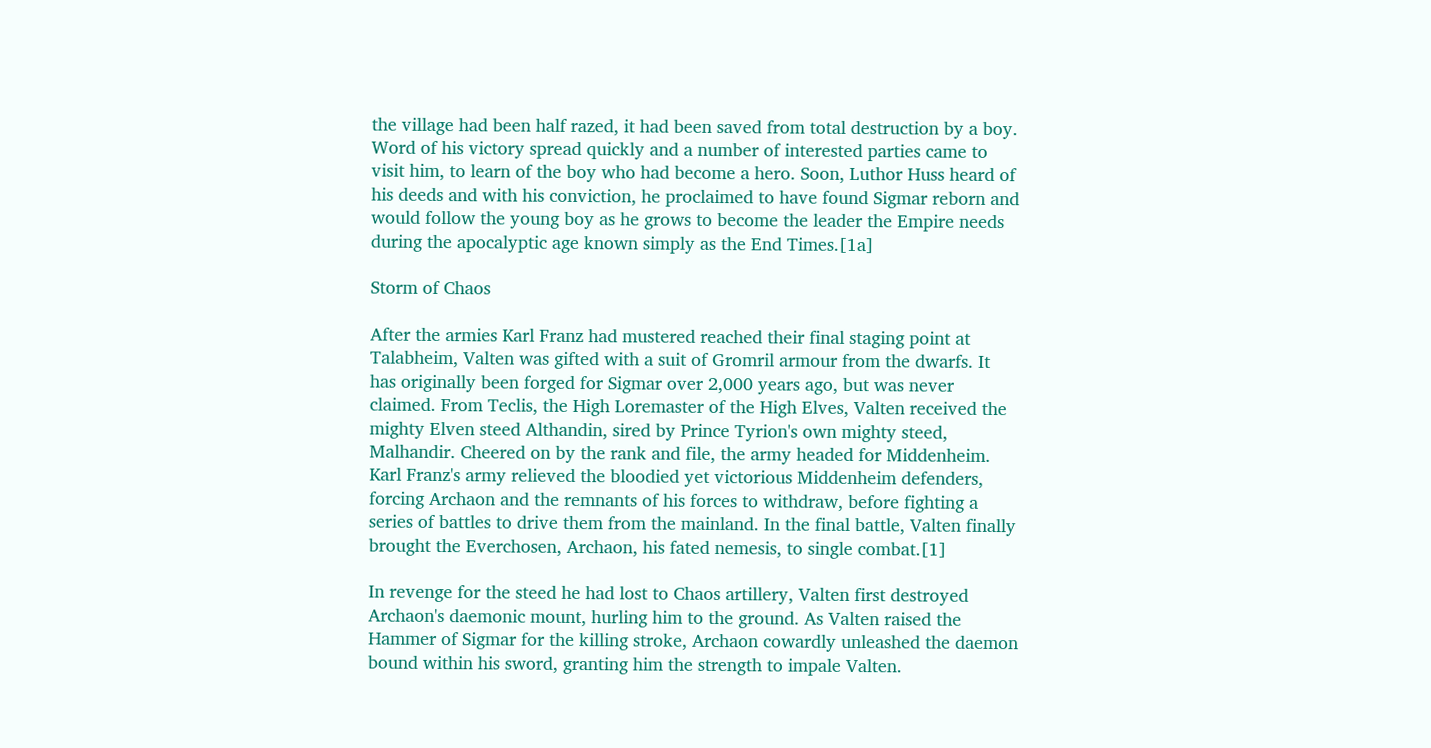the village had been half razed, it had been saved from total destruction by a boy. Word of his victory spread quickly and a number of interested parties came to visit him, to learn of the boy who had become a hero. Soon, Luthor Huss heard of his deeds and with his conviction, he proclaimed to have found Sigmar reborn and would follow the young boy as he grows to become the leader the Empire needs during the apocalyptic age known simply as the End Times.[1a]

Storm of Chaos

After the armies Karl Franz had mustered reached their final staging point at Talabheim, Valten was gifted with a suit of Gromril armour from the dwarfs. It has originally been forged for Sigmar over 2,000 years ago, but was never claimed. From Teclis, the High Loremaster of the High Elves, Valten received the mighty Elven steed Althandin, sired by Prince Tyrion's own mighty steed, Malhandir. Cheered on by the rank and file, the army headed for Middenheim. Karl Franz's army relieved the bloodied yet victorious Middenheim defenders, forcing Archaon and the remnants of his forces to withdraw, before fighting a series of battles to drive them from the mainland. In the final battle, Valten finally brought the Everchosen, Archaon, his fated nemesis, to single combat.[1]

In revenge for the steed he had lost to Chaos artillery, Valten first destroyed Archaon's daemonic mount, hurling him to the ground. As Valten raised the Hammer of Sigmar for the killing stroke, Archaon cowardly unleashed the daemon bound within his sword, granting him the strength to impale Valten.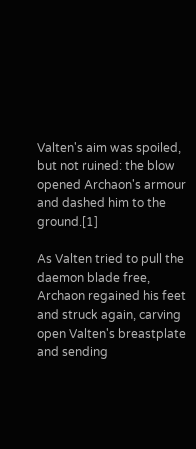Valten's aim was spoiled, but not ruined: the blow opened Archaon's armour and dashed him to the ground.[1]

As Valten tried to pull the daemon blade free, Archaon regained his feet and struck again, carving open Valten's breastplate and sending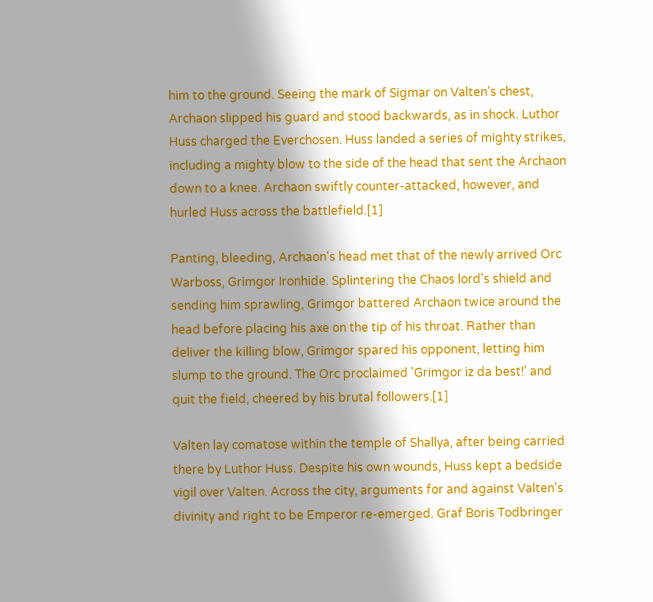him to the ground. Seeing the mark of Sigmar on Valten's chest, Archaon slipped his guard and stood backwards, as in shock. Luthor Huss charged the Everchosen. Huss landed a series of mighty strikes, including a mighty blow to the side of the head that sent the Archaon down to a knee. Archaon swiftly counter-attacked, however, and hurled Huss across the battlefield.[1]

Panting, bleeding, Archaon's head met that of the newly arrived Orc Warboss, Grimgor Ironhide. Splintering the Chaos lord's shield and sending him sprawling, Grimgor battered Archaon twice around the head before placing his axe on the tip of his throat. Rather than deliver the killing blow, Grimgor spared his opponent, letting him slump to the ground. The Orc proclaimed 'Grimgor iz da best!' and quit the field, cheered by his brutal followers.[1]

Valten lay comatose within the temple of Shallya, after being carried there by Luthor Huss. Despite his own wounds, Huss kept a bedside vigil over Valten. Across the city, arguments for and against Valten's divinity and right to be Emperor re-emerged. Graf Boris Todbringer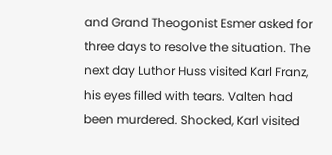and Grand Theogonist Esmer asked for three days to resolve the situation. The next day Luthor Huss visited Karl Franz, his eyes filled with tears. Valten had been murdered. Shocked, Karl visited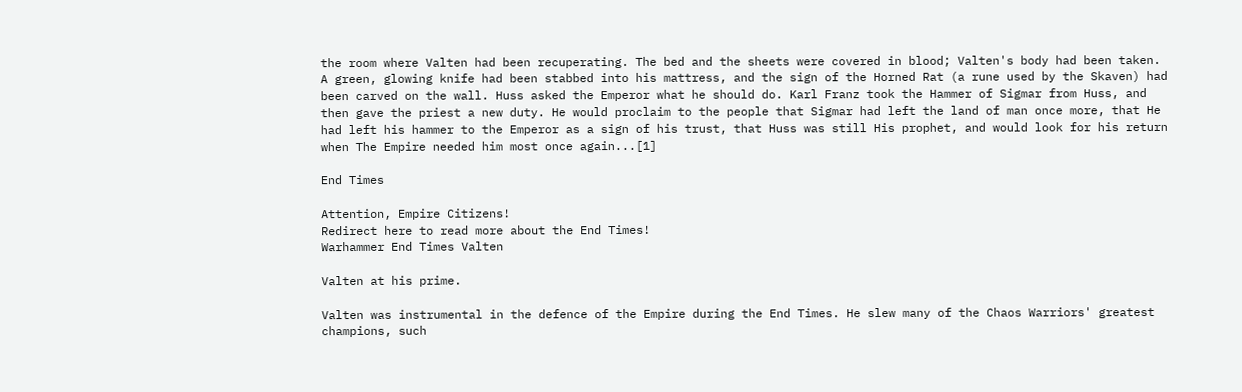the room where Valten had been recuperating. The bed and the sheets were covered in blood; Valten's body had been taken. A green, glowing knife had been stabbed into his mattress, and the sign of the Horned Rat (a rune used by the Skaven) had been carved on the wall. Huss asked the Emperor what he should do. Karl Franz took the Hammer of Sigmar from Huss, and then gave the priest a new duty. He would proclaim to the people that Sigmar had left the land of man once more, that He had left his hammer to the Emperor as a sign of his trust, that Huss was still His prophet, and would look for his return when The Empire needed him most once again...[1]

End Times

Attention, Empire Citizens!
Redirect here to read more about the End Times!
Warhammer End Times Valten

Valten at his prime.

Valten was instrumental in the defence of the Empire during the End Times. He slew many of the Chaos Warriors' greatest champions, such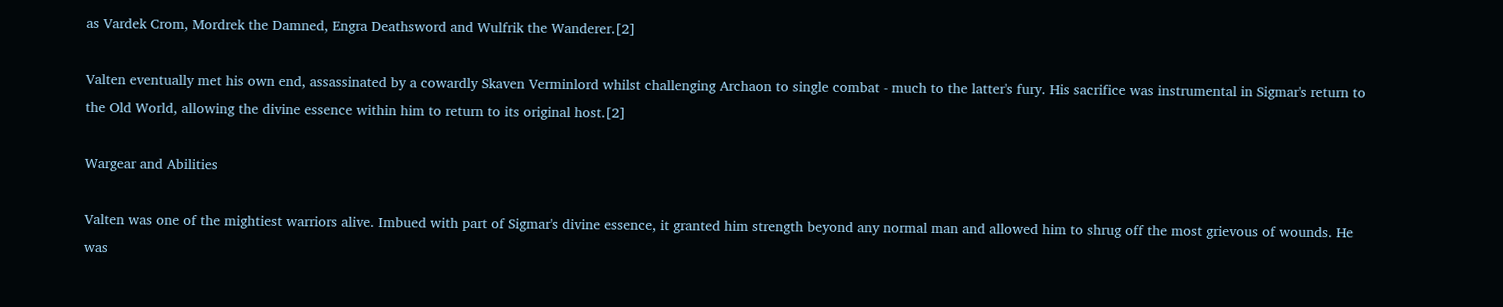as Vardek Crom, Mordrek the Damned, Engra Deathsword and Wulfrik the Wanderer.[2]

Valten eventually met his own end, assassinated by a cowardly Skaven Verminlord whilst challenging Archaon to single combat - much to the latter's fury. His sacrifice was instrumental in Sigmar's return to the Old World, allowing the divine essence within him to return to its original host.[2]

Wargear and Abilities

Valten was one of the mightiest warriors alive. Imbued with part of Sigmar's divine essence, it granted him strength beyond any normal man and allowed him to shrug off the most grievous of wounds. He was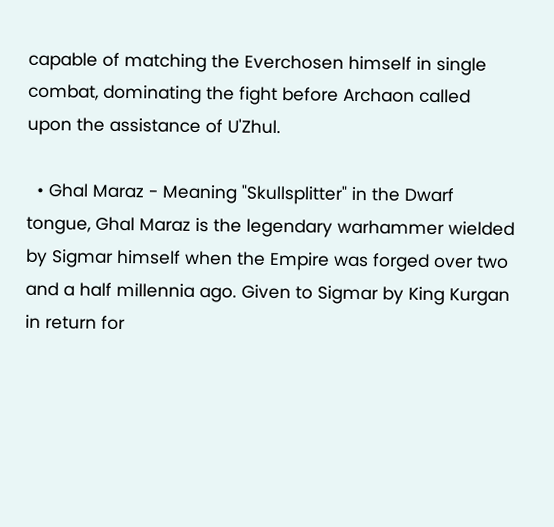capable of matching the Everchosen himself in single combat, dominating the fight before Archaon called upon the assistance of U'Zhul.

  • Ghal Maraz - Meaning "Skullsplitter" in the Dwarf tongue, Ghal Maraz is the legendary warhammer wielded by Sigmar himself when the Empire was forged over two and a half millennia ago. Given to Sigmar by King Kurgan in return for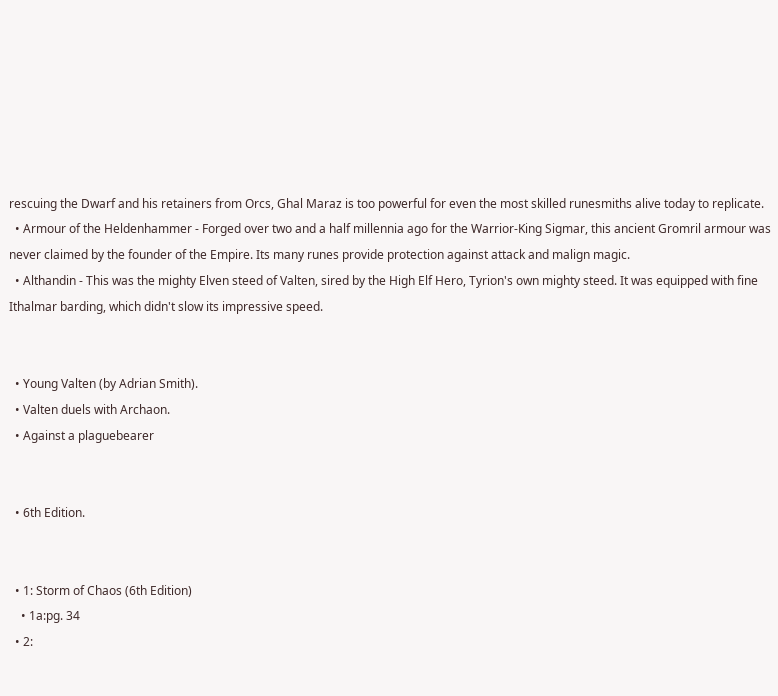rescuing the Dwarf and his retainers from Orcs, Ghal Maraz is too powerful for even the most skilled runesmiths alive today to replicate.
  • Armour of the Heldenhammer - Forged over two and a half millennia ago for the Warrior-King Sigmar, this ancient Gromril armour was never claimed by the founder of the Empire. Its many runes provide protection against attack and malign magic.
  • Althandin - This was the mighty Elven steed of Valten, sired by the High Elf Hero, Tyrion's own mighty steed. It was equipped with fine Ithalmar barding, which didn't slow its impressive speed.


  • Young Valten (by Adrian Smith).
  • Valten duels with Archaon.
  • Against a plaguebearer


  • 6th Edition.


  • 1: Storm of Chaos (6th Edition)
    • 1a:pg. 34
  • 2: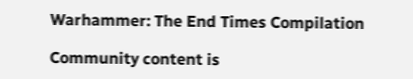Warhammer: The End Times Compilation

Community content is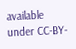available under CC-BY-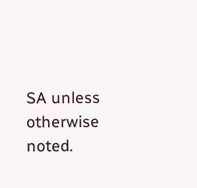SA unless otherwise noted.